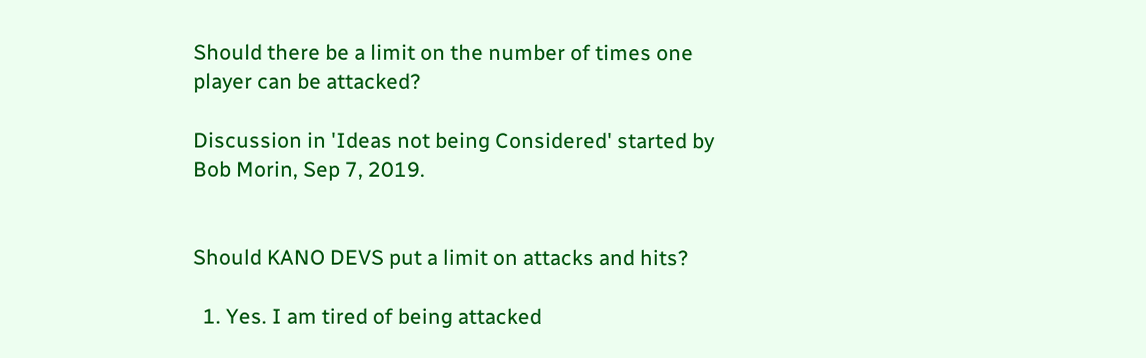Should there be a limit on the number of times one player can be attacked?

Discussion in 'Ideas not being Considered' started by Bob Morin, Sep 7, 2019.


Should KANO DEVS put a limit on attacks and hits?

  1. Yes. I am tired of being attacked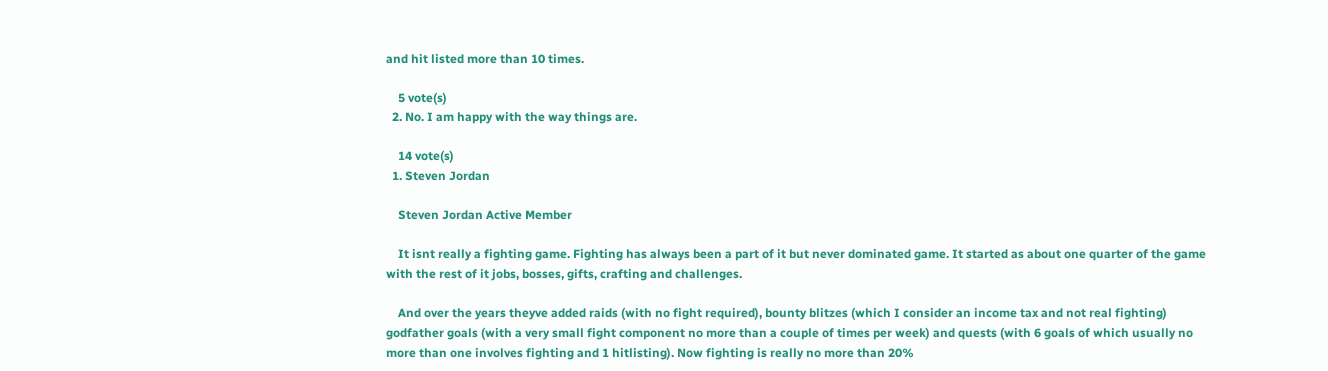and hit listed more than 10 times.

    5 vote(s)
  2. No. I am happy with the way things are.

    14 vote(s)
  1. Steven Jordan

    Steven Jordan Active Member

    It isnt really a fighting game. Fighting has always been a part of it but never dominated game. It started as about one quarter of the game with the rest of it jobs, bosses, gifts, crafting and challenges.

    And over the years theyve added raids (with no fight required), bounty blitzes (which I consider an income tax and not real fighting) godfather goals (with a very small fight component no more than a couple of times per week) and quests (with 6 goals of which usually no more than one involves fighting and 1 hitlisting). Now fighting is really no more than 20%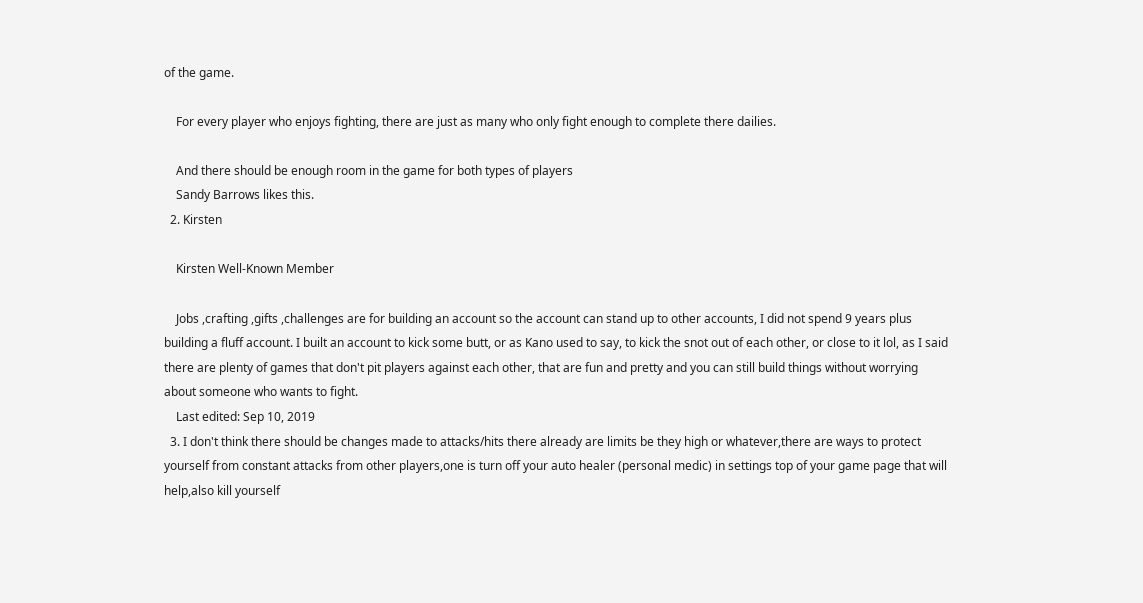of the game.

    For every player who enjoys fighting, there are just as many who only fight enough to complete there dailies.

    And there should be enough room in the game for both types of players
    Sandy Barrows likes this.
  2. Kirsten

    Kirsten Well-Known Member

    Jobs ,crafting ,gifts ,challenges are for building an account so the account can stand up to other accounts, I did not spend 9 years plus building a fluff account. I built an account to kick some butt, or as Kano used to say, to kick the snot out of each other, or close to it lol, as I said there are plenty of games that don't pit players against each other, that are fun and pretty and you can still build things without worrying about someone who wants to fight.
    Last edited: Sep 10, 2019
  3. I don't think there should be changes made to attacks/hits there already are limits be they high or whatever,there are ways to protect yourself from constant attacks from other players,one is turn off your auto healer (personal medic) in settings top of your game page that will help,also kill yourself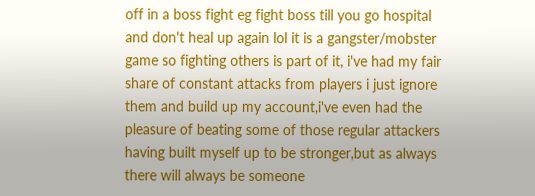off in a boss fight eg fight boss till you go hospital and don't heal up again lol it is a gangster/mobster game so fighting others is part of it, i've had my fair share of constant attacks from players i just ignore them and build up my account,i've even had the pleasure of beating some of those regular attackers having built myself up to be stronger,but as always there will always be someone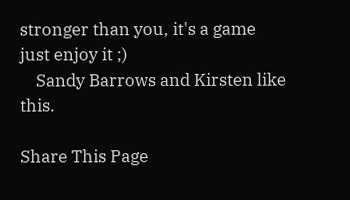stronger than you, it's a game just enjoy it ;)
    Sandy Barrows and Kirsten like this.

Share This Page